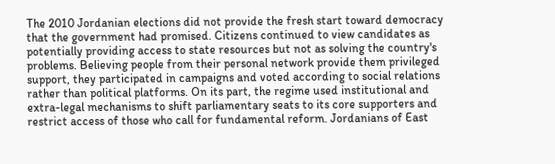The 2010 Jordanian elections did not provide the fresh start toward democracy that the government had promised. Citizens continued to view candidates as potentially providing access to state resources but not as solving the country's problems. Believing people from their personal network provide them privileged support, they participated in campaigns and voted according to social relations rather than political platforms. On its part, the regime used institutional and extra-legal mechanisms to shift parliamentary seats to its core supporters and restrict access of those who call for fundamental reform. Jordanians of East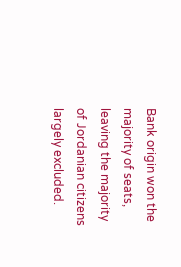Bank origin won the majority of seats, leaving the majority of Jordanian citizens largely excluded.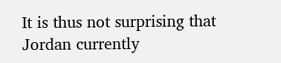It is thus not surprising that Jordan currently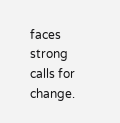faces strong calls for change.